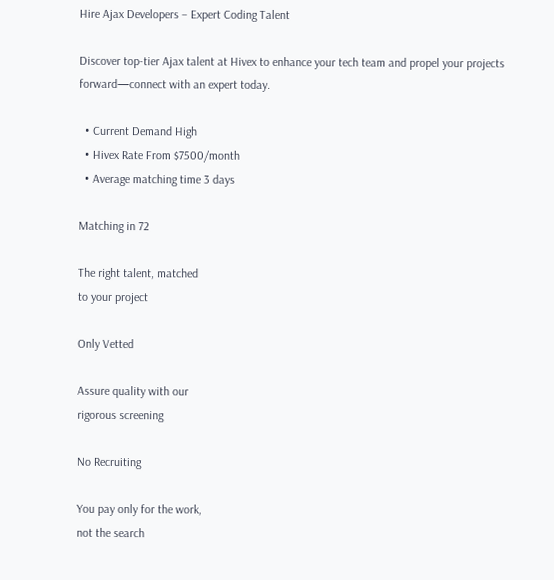Hire Ajax Developers – Expert Coding Talent

Discover top-tier Ajax talent at Hivex to enhance your tech team and propel your projects forward—connect with an expert today.

  • Current Demand High
  • Hivex Rate From $7500/month
  • Average matching time 3 days

Matching in 72

The right talent, matched
to your project

Only Vetted

Assure quality with our
rigorous screening

No Recruiting

You pay only for the work,
not the search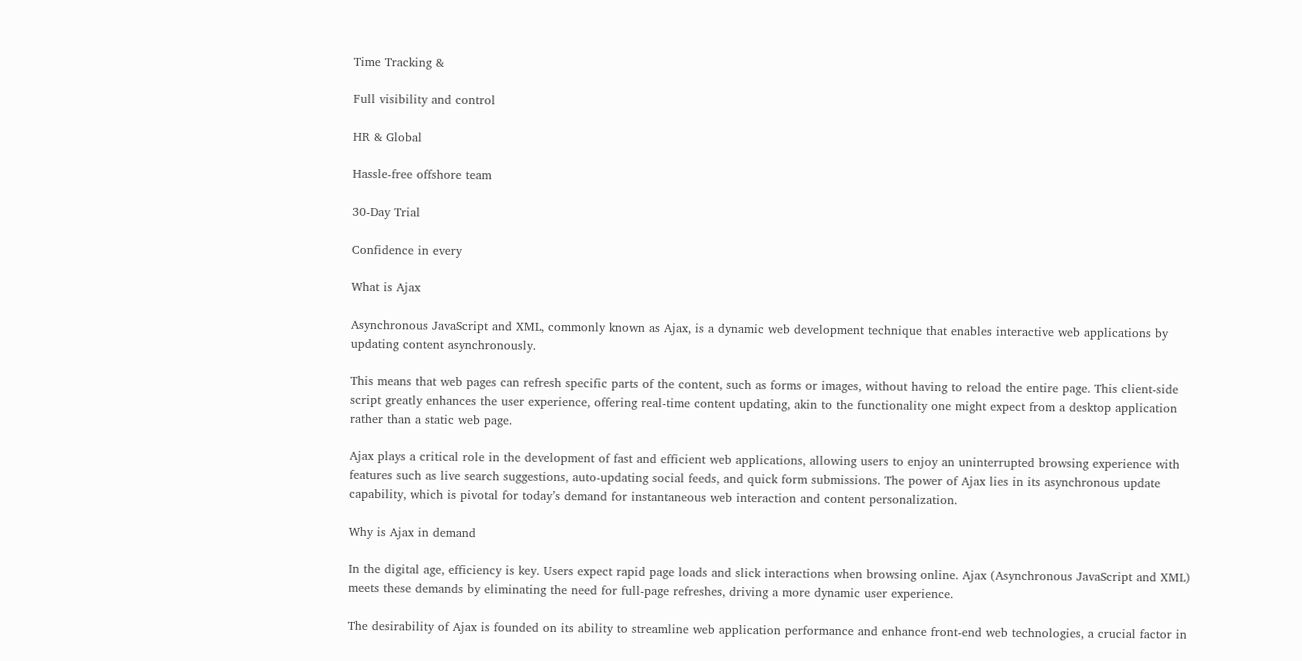Time Tracking &

Full visibility and control

HR & Global

Hassle-free offshore team

30-Day Trial

Confidence in every

What is Ajax

Asynchronous JavaScript and XML, commonly known as Ajax, is a dynamic web development technique that enables interactive web applications by updating content asynchronously.

This means that web pages can refresh specific parts of the content, such as forms or images, without having to reload the entire page. This client-side script greatly enhances the user experience, offering real-time content updating, akin to the functionality one might expect from a desktop application rather than a static web page.

Ajax plays a critical role in the development of fast and efficient web applications, allowing users to enjoy an uninterrupted browsing experience with features such as live search suggestions, auto-updating social feeds, and quick form submissions. The power of Ajax lies in its asynchronous update capability, which is pivotal for today’s demand for instantaneous web interaction and content personalization.

Why is Ajax in demand

In the digital age, efficiency is key. Users expect rapid page loads and slick interactions when browsing online. Ajax (Asynchronous JavaScript and XML) meets these demands by eliminating the need for full-page refreshes, driving a more dynamic user experience.

The desirability of Ajax is founded on its ability to streamline web application performance and enhance front-end web technologies, a crucial factor in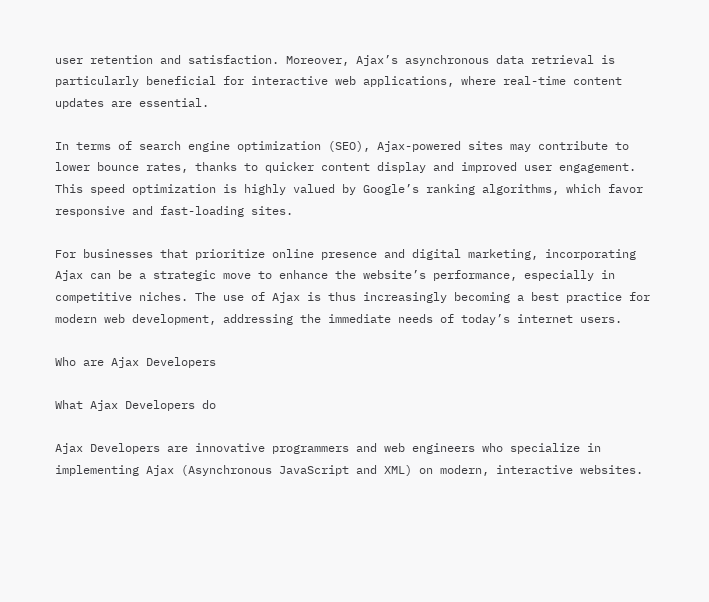user retention and satisfaction. Moreover, Ajax’s asynchronous data retrieval is particularly beneficial for interactive web applications, where real-time content updates are essential.

In terms of search engine optimization (SEO), Ajax-powered sites may contribute to lower bounce rates, thanks to quicker content display and improved user engagement. This speed optimization is highly valued by Google’s ranking algorithms, which favor responsive and fast-loading sites.

For businesses that prioritize online presence and digital marketing, incorporating Ajax can be a strategic move to enhance the website’s performance, especially in competitive niches. The use of Ajax is thus increasingly becoming a best practice for modern web development, addressing the immediate needs of today’s internet users.

Who are Ajax Developers

What Ajax Developers do

Ajax Developers are innovative programmers and web engineers who specialize in implementing Ajax (Asynchronous JavaScript and XML) on modern, interactive websites.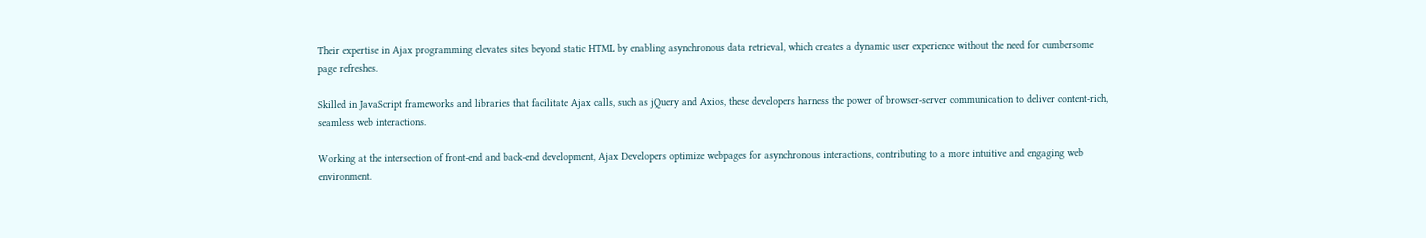Their expertise in Ajax programming elevates sites beyond static HTML by enabling asynchronous data retrieval, which creates a dynamic user experience without the need for cumbersome page refreshes.

Skilled in JavaScript frameworks and libraries that facilitate Ajax calls, such as jQuery and Axios, these developers harness the power of browser-server communication to deliver content-rich, seamless web interactions.

Working at the intersection of front-end and back-end development, Ajax Developers optimize webpages for asynchronous interactions, contributing to a more intuitive and engaging web environment.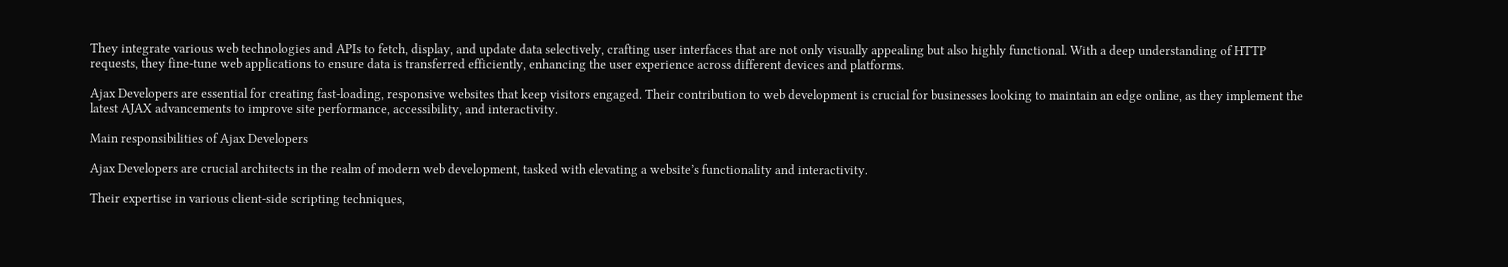They integrate various web technologies and APIs to fetch, display, and update data selectively, crafting user interfaces that are not only visually appealing but also highly functional. With a deep understanding of HTTP requests, they fine-tune web applications to ensure data is transferred efficiently, enhancing the user experience across different devices and platforms.

Ajax Developers are essential for creating fast-loading, responsive websites that keep visitors engaged. Their contribution to web development is crucial for businesses looking to maintain an edge online, as they implement the latest AJAX advancements to improve site performance, accessibility, and interactivity.

Main responsibilities of Ajax Developers

Ajax Developers are crucial architects in the realm of modern web development, tasked with elevating a website’s functionality and interactivity.

Their expertise in various client-side scripting techniques,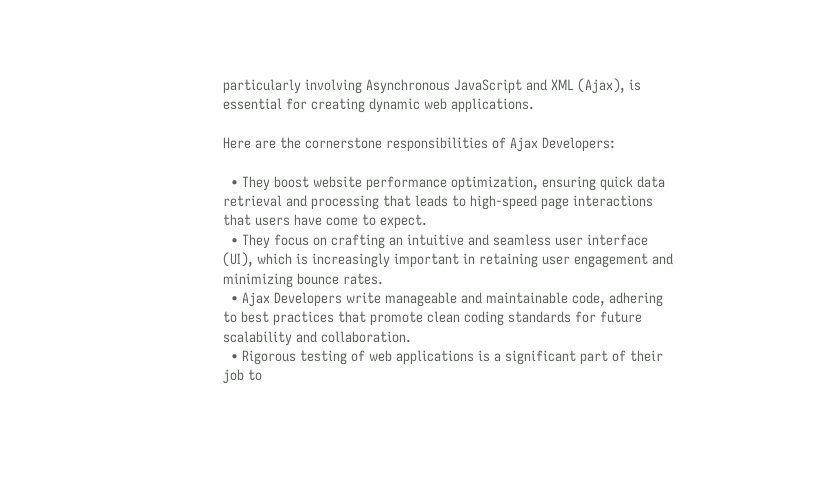particularly involving Asynchronous JavaScript and XML (Ajax), is essential for creating dynamic web applications.

Here are the cornerstone responsibilities of Ajax Developers:

  • They boost website performance optimization, ensuring quick data retrieval and processing that leads to high-speed page interactions that users have come to expect.
  • They focus on crafting an intuitive and seamless user interface (UI), which is increasingly important in retaining user engagement and minimizing bounce rates.
  • Ajax Developers write manageable and maintainable code, adhering to best practices that promote clean coding standards for future scalability and collaboration.
  • Rigorous testing of web applications is a significant part of their job to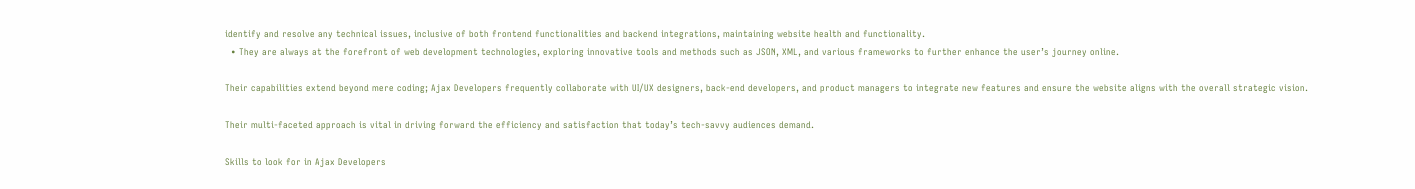identify and resolve any technical issues, inclusive of both frontend functionalities and backend integrations, maintaining website health and functionality.
  • They are always at the forefront of web development technologies, exploring innovative tools and methods such as JSON, XML, and various frameworks to further enhance the user’s journey online.

Their capabilities extend beyond mere coding; Ajax Developers frequently collaborate with UI/UX designers, back-end developers, and product managers to integrate new features and ensure the website aligns with the overall strategic vision.

Their multi-faceted approach is vital in driving forward the efficiency and satisfaction that today’s tech-savvy audiences demand.

Skills to look for in Ajax Developers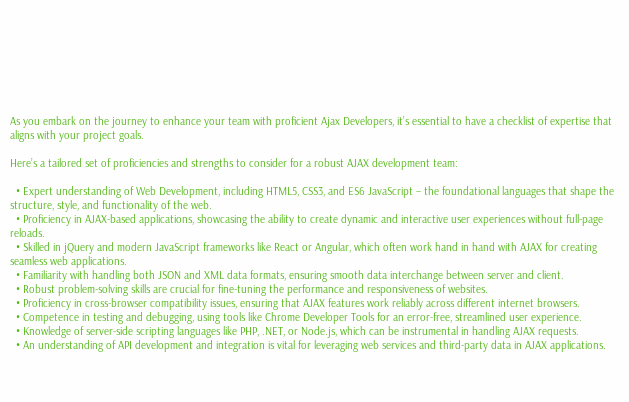As you embark on the journey to enhance your team with proficient Ajax Developers, it’s essential to have a checklist of expertise that aligns with your project goals.

Here’s a tailored set of proficiencies and strengths to consider for a robust AJAX development team:

  • Expert understanding of Web Development, including HTML5, CSS3, and ES6 JavaScript – the foundational languages that shape the structure, style, and functionality of the web.
  • Proficiency in AJAX-based applications, showcasing the ability to create dynamic and interactive user experiences without full-page reloads.
  • Skilled in jQuery and modern JavaScript frameworks like React or Angular, which often work hand in hand with AJAX for creating seamless web applications.
  • Familiarity with handling both JSON and XML data formats, ensuring smooth data interchange between server and client.
  • Robust problem-solving skills are crucial for fine-tuning the performance and responsiveness of websites.
  • Proficiency in cross-browser compatibility issues, ensuring that AJAX features work reliably across different internet browsers.
  • Competence in testing and debugging, using tools like Chrome Developer Tools for an error-free, streamlined user experience.
  • Knowledge of server-side scripting languages like PHP, .NET, or Node.js, which can be instrumental in handling AJAX requests.
  • An understanding of API development and integration is vital for leveraging web services and third-party data in AJAX applications.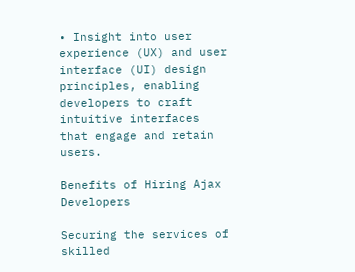• Insight into user experience (UX) and user interface (UI) design principles, enabling developers to craft intuitive interfaces that engage and retain users.

Benefits of Hiring Ajax Developers

Securing the services of skilled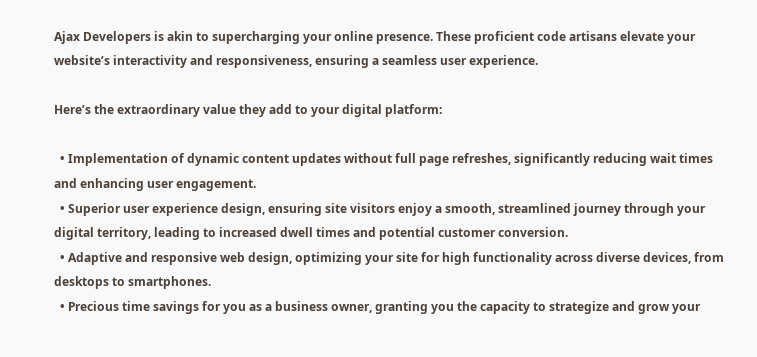Ajax Developers is akin to supercharging your online presence. These proficient code artisans elevate your website’s interactivity and responsiveness, ensuring a seamless user experience.

Here’s the extraordinary value they add to your digital platform:

  • Implementation of dynamic content updates without full page refreshes, significantly reducing wait times and enhancing user engagement.
  • Superior user experience design, ensuring site visitors enjoy a smooth, streamlined journey through your digital territory, leading to increased dwell times and potential customer conversion.
  • Adaptive and responsive web design, optimizing your site for high functionality across diverse devices, from desktops to smartphones.
  • Precious time savings for you as a business owner, granting you the capacity to strategize and grow your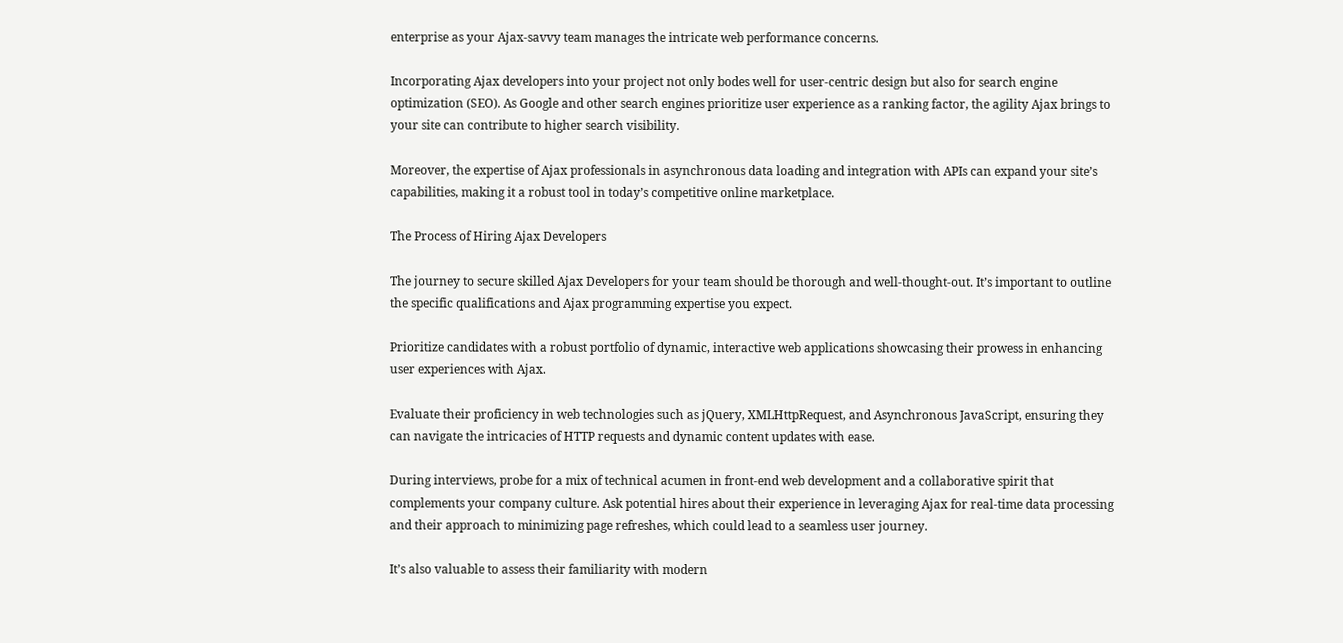enterprise as your Ajax-savvy team manages the intricate web performance concerns.

Incorporating Ajax developers into your project not only bodes well for user-centric design but also for search engine optimization (SEO). As Google and other search engines prioritize user experience as a ranking factor, the agility Ajax brings to your site can contribute to higher search visibility.

Moreover, the expertise of Ajax professionals in asynchronous data loading and integration with APIs can expand your site’s capabilities, making it a robust tool in today’s competitive online marketplace.

The Process of Hiring Ajax Developers

The journey to secure skilled Ajax Developers for your team should be thorough and well-thought-out. It’s important to outline the specific qualifications and Ajax programming expertise you expect.

Prioritize candidates with a robust portfolio of dynamic, interactive web applications showcasing their prowess in enhancing user experiences with Ajax.

Evaluate their proficiency in web technologies such as jQuery, XMLHttpRequest, and Asynchronous JavaScript, ensuring they can navigate the intricacies of HTTP requests and dynamic content updates with ease.

During interviews, probe for a mix of technical acumen in front-end web development and a collaborative spirit that complements your company culture. Ask potential hires about their experience in leveraging Ajax for real-time data processing and their approach to minimizing page refreshes, which could lead to a seamless user journey.

It’s also valuable to assess their familiarity with modern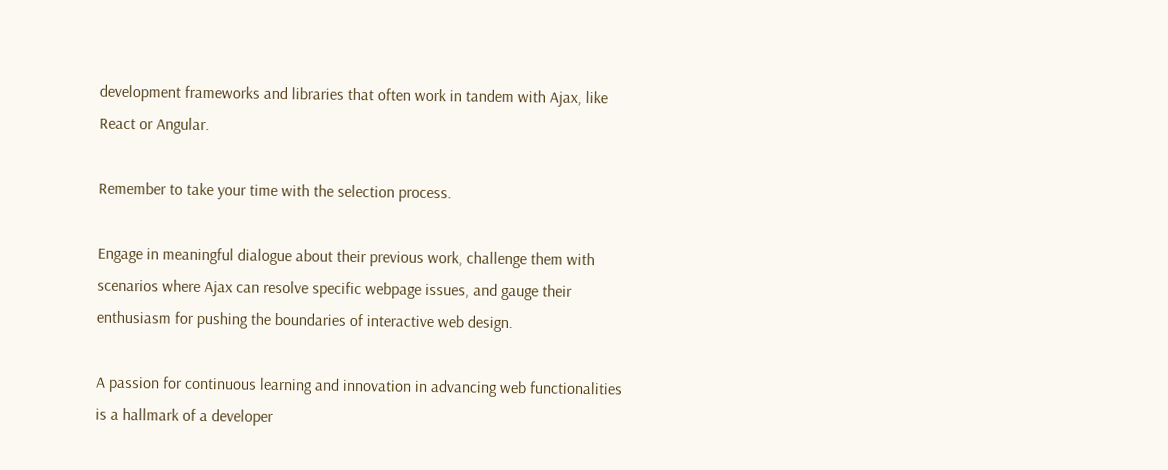development frameworks and libraries that often work in tandem with Ajax, like React or Angular.

Remember to take your time with the selection process.

Engage in meaningful dialogue about their previous work, challenge them with scenarios where Ajax can resolve specific webpage issues, and gauge their enthusiasm for pushing the boundaries of interactive web design.

A passion for continuous learning and innovation in advancing web functionalities is a hallmark of a developer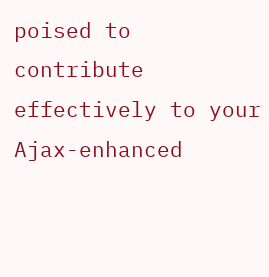poised to contribute effectively to your Ajax-enhanced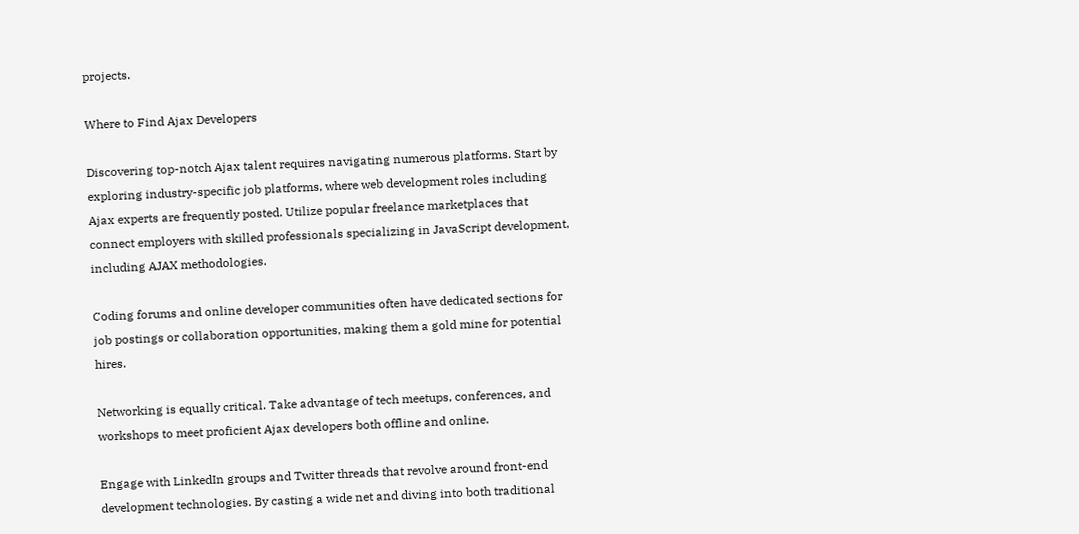projects.

Where to Find Ajax Developers

Discovering top-notch Ajax talent requires navigating numerous platforms. Start by exploring industry-specific job platforms, where web development roles including Ajax experts are frequently posted. Utilize popular freelance marketplaces that connect employers with skilled professionals specializing in JavaScript development, including AJAX methodologies.

Coding forums and online developer communities often have dedicated sections for job postings or collaboration opportunities, making them a gold mine for potential hires.

Networking is equally critical. Take advantage of tech meetups, conferences, and workshops to meet proficient Ajax developers both offline and online.

Engage with LinkedIn groups and Twitter threads that revolve around front-end development technologies. By casting a wide net and diving into both traditional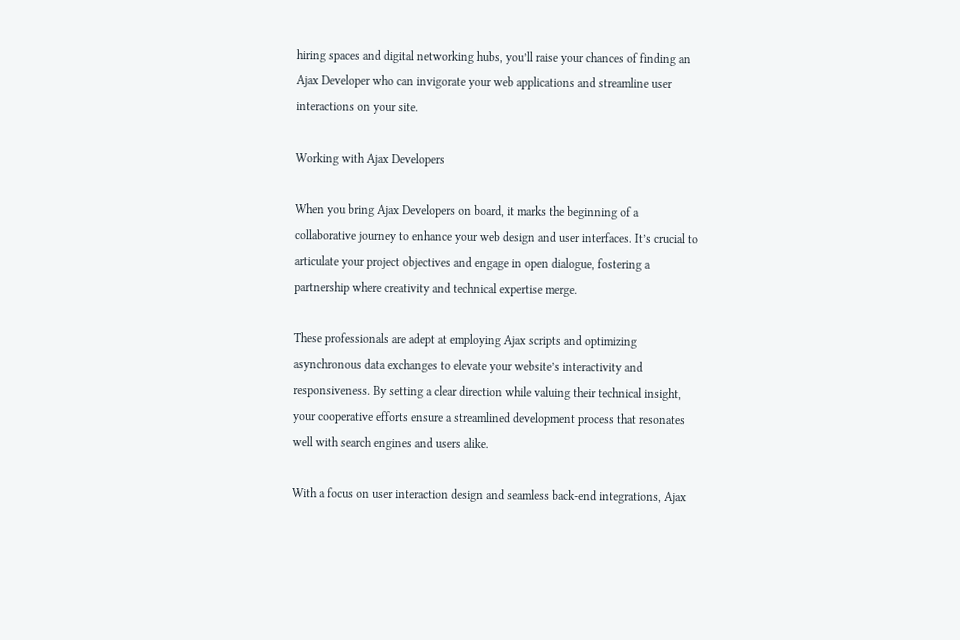hiring spaces and digital networking hubs, you’ll raise your chances of finding an Ajax Developer who can invigorate your web applications and streamline user interactions on your site.

Working with Ajax Developers

When you bring Ajax Developers on board, it marks the beginning of a collaborative journey to enhance your web design and user interfaces. It’s crucial to articulate your project objectives and engage in open dialogue, fostering a partnership where creativity and technical expertise merge.

These professionals are adept at employing Ajax scripts and optimizing asynchronous data exchanges to elevate your website’s interactivity and responsiveness. By setting a clear direction while valuing their technical insight, your cooperative efforts ensure a streamlined development process that resonates well with search engines and users alike.

With a focus on user interaction design and seamless back-end integrations, Ajax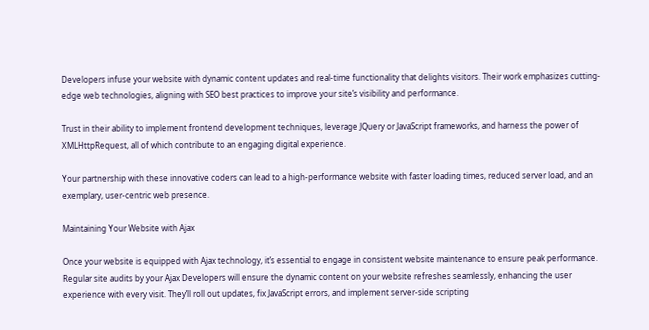Developers infuse your website with dynamic content updates and real-time functionality that delights visitors. Their work emphasizes cutting-edge web technologies, aligning with SEO best practices to improve your site’s visibility and performance.

Trust in their ability to implement frontend development techniques, leverage JQuery or JavaScript frameworks, and harness the power of XMLHttpRequest, all of which contribute to an engaging digital experience.

Your partnership with these innovative coders can lead to a high-performance website with faster loading times, reduced server load, and an exemplary, user-centric web presence.

Maintaining Your Website with Ajax

Once your website is equipped with Ajax technology, it’s essential to engage in consistent website maintenance to ensure peak performance. Regular site audits by your Ajax Developers will ensure the dynamic content on your website refreshes seamlessly, enhancing the user experience with every visit. They’ll roll out updates, fix JavaScript errors, and implement server-side scripting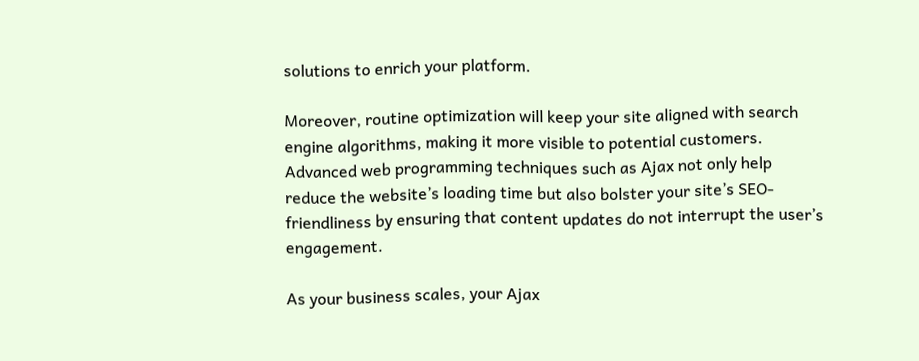solutions to enrich your platform.

Moreover, routine optimization will keep your site aligned with search engine algorithms, making it more visible to potential customers. Advanced web programming techniques such as Ajax not only help reduce the website’s loading time but also bolster your site’s SEO-friendliness by ensuring that content updates do not interrupt the user’s engagement.

As your business scales, your Ajax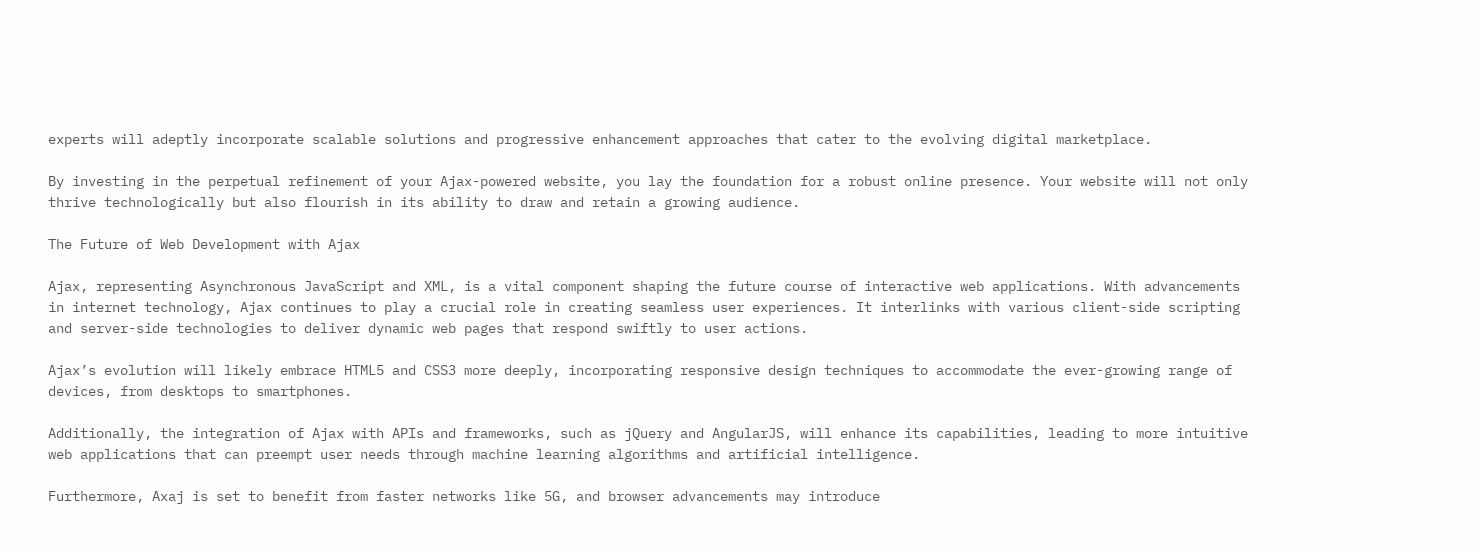experts will adeptly incorporate scalable solutions and progressive enhancement approaches that cater to the evolving digital marketplace.

By investing in the perpetual refinement of your Ajax-powered website, you lay the foundation for a robust online presence. Your website will not only thrive technologically but also flourish in its ability to draw and retain a growing audience.

The Future of Web Development with Ajax

Ajax, representing Asynchronous JavaScript and XML, is a vital component shaping the future course of interactive web applications. With advancements in internet technology, Ajax continues to play a crucial role in creating seamless user experiences. It interlinks with various client-side scripting and server-side technologies to deliver dynamic web pages that respond swiftly to user actions.

Ajax’s evolution will likely embrace HTML5 and CSS3 more deeply, incorporating responsive design techniques to accommodate the ever-growing range of devices, from desktops to smartphones.

Additionally, the integration of Ajax with APIs and frameworks, such as jQuery and AngularJS, will enhance its capabilities, leading to more intuitive web applications that can preempt user needs through machine learning algorithms and artificial intelligence.

Furthermore, Axaj is set to benefit from faster networks like 5G, and browser advancements may introduce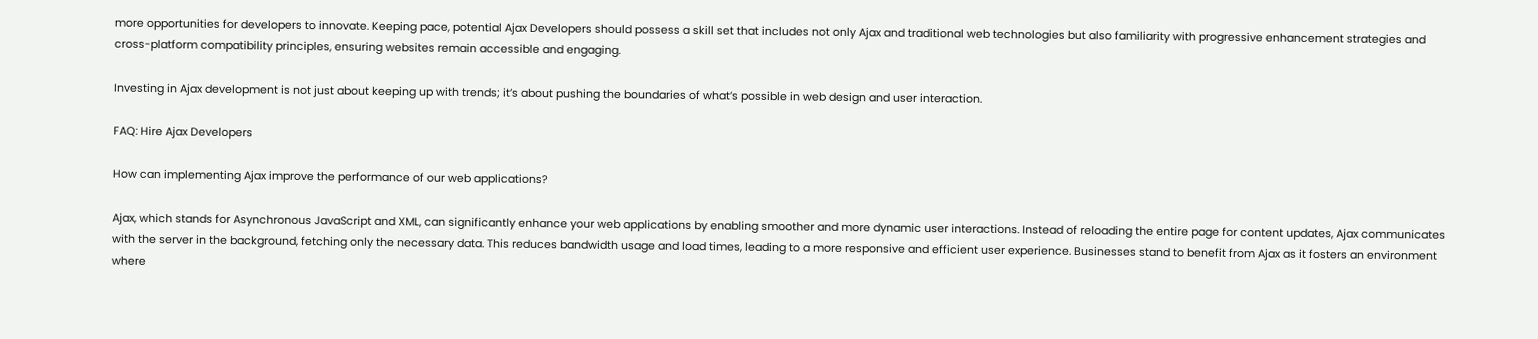more opportunities for developers to innovate. Keeping pace, potential Ajax Developers should possess a skill set that includes not only Ajax and traditional web technologies but also familiarity with progressive enhancement strategies and cross-platform compatibility principles, ensuring websites remain accessible and engaging.

Investing in Ajax development is not just about keeping up with trends; it’s about pushing the boundaries of what’s possible in web design and user interaction.

FAQ: Hire Ajax Developers

How can implementing Ajax improve the performance of our web applications?

Ajax, which stands for Asynchronous JavaScript and XML, can significantly enhance your web applications by enabling smoother and more dynamic user interactions. Instead of reloading the entire page for content updates, Ajax communicates with the server in the background, fetching only the necessary data. This reduces bandwidth usage and load times, leading to a more responsive and efficient user experience. Businesses stand to benefit from Ajax as it fosters an environment where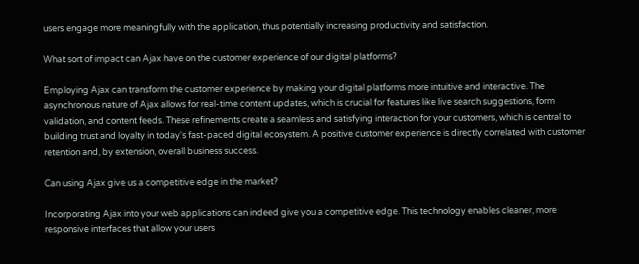users engage more meaningfully with the application, thus potentially increasing productivity and satisfaction.

What sort of impact can Ajax have on the customer experience of our digital platforms?

Employing Ajax can transform the customer experience by making your digital platforms more intuitive and interactive. The asynchronous nature of Ajax allows for real-time content updates, which is crucial for features like live search suggestions, form validation, and content feeds. These refinements create a seamless and satisfying interaction for your customers, which is central to building trust and loyalty in today's fast-paced digital ecosystem. A positive customer experience is directly correlated with customer retention and, by extension, overall business success.

Can using Ajax give us a competitive edge in the market?

Incorporating Ajax into your web applications can indeed give you a competitive edge. This technology enables cleaner, more responsive interfaces that allow your users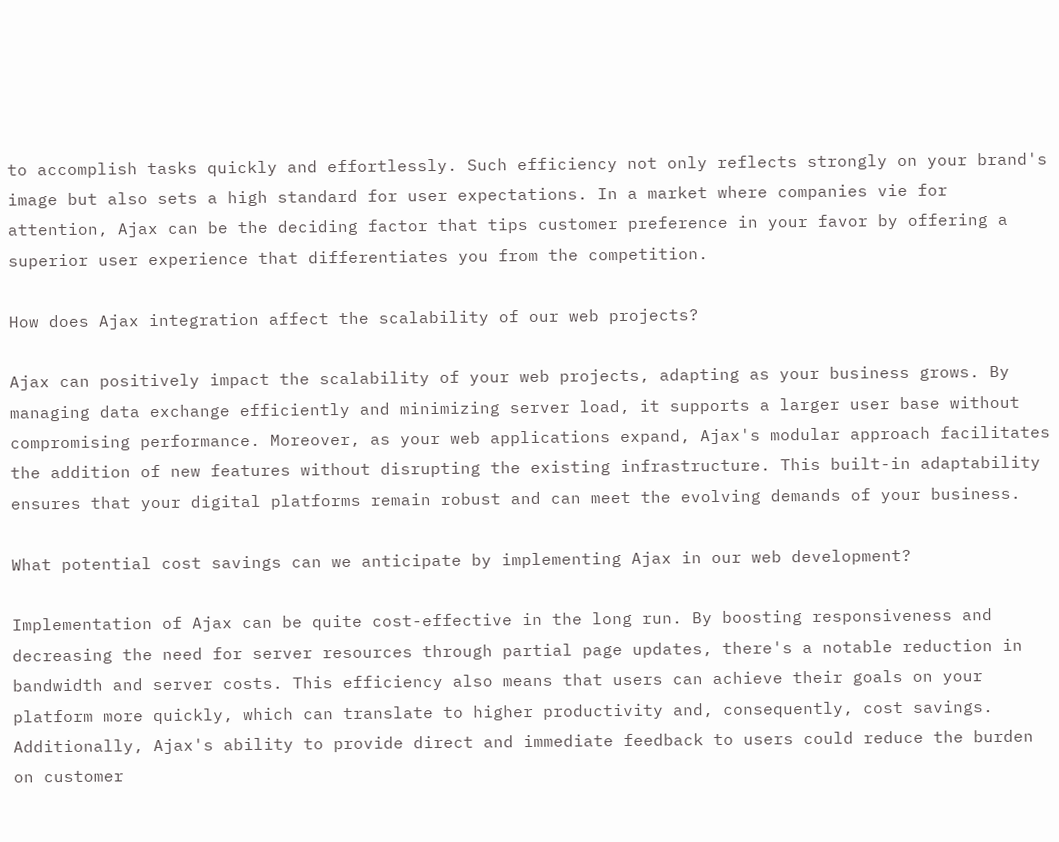to accomplish tasks quickly and effortlessly. Such efficiency not only reflects strongly on your brand's image but also sets a high standard for user expectations. In a market where companies vie for attention, Ajax can be the deciding factor that tips customer preference in your favor by offering a superior user experience that differentiates you from the competition.

How does Ajax integration affect the scalability of our web projects?

Ajax can positively impact the scalability of your web projects, adapting as your business grows. By managing data exchange efficiently and minimizing server load, it supports a larger user base without compromising performance. Moreover, as your web applications expand, Ajax's modular approach facilitates the addition of new features without disrupting the existing infrastructure. This built-in adaptability ensures that your digital platforms remain robust and can meet the evolving demands of your business.

What potential cost savings can we anticipate by implementing Ajax in our web development?

Implementation of Ajax can be quite cost-effective in the long run. By boosting responsiveness and decreasing the need for server resources through partial page updates, there's a notable reduction in bandwidth and server costs. This efficiency also means that users can achieve their goals on your platform more quickly, which can translate to higher productivity and, consequently, cost savings. Additionally, Ajax's ability to provide direct and immediate feedback to users could reduce the burden on customer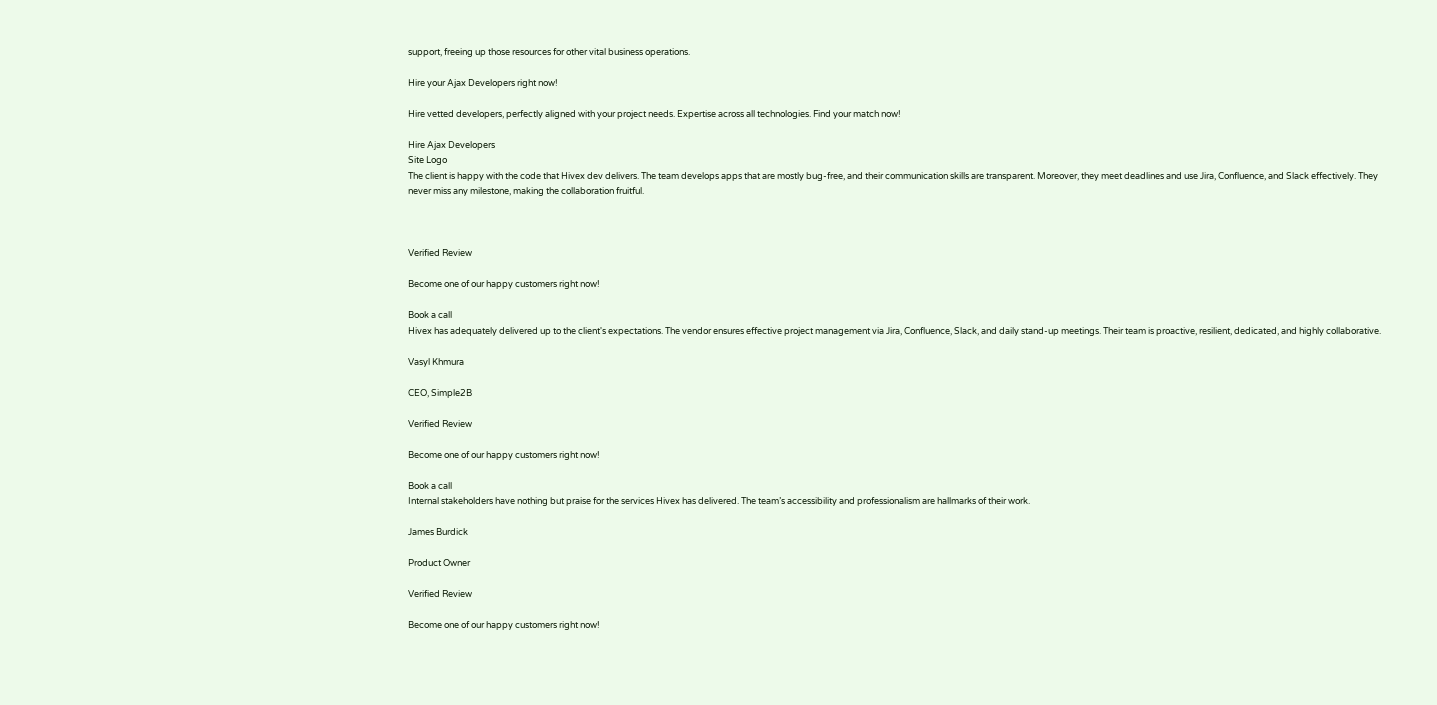support, freeing up those resources for other vital business operations.

Hire your Ajax Developers right now!

Hire vetted developers, perfectly aligned with your project needs. Expertise across all technologies. Find your match now!

Hire Ajax Developers
Site Logo
The client is happy with the code that Hivex dev delivers. The team develops apps that are mostly bug-free, and their communication skills are transparent. Moreover, they meet deadlines and use Jira, Confluence, and Slack effectively. They never miss any milestone, making the collaboration fruitful.



Verified Review

Become one of our happy customers right now!

Book a call
Hivex has adequately delivered up to the client's expectations. The vendor ensures effective project management via Jira, Confluence, Slack, and daily stand-up meetings. Their team is proactive, resilient, dedicated, and highly collaborative.

Vasyl Khmura

CEO, Simple2B

Verified Review

Become one of our happy customers right now!

Book a call
Internal stakeholders have nothing but praise for the services Hivex has delivered. The team’s accessibility and professionalism are hallmarks of their work.

James Burdick

Product Owner

Verified Review

Become one of our happy customers right now!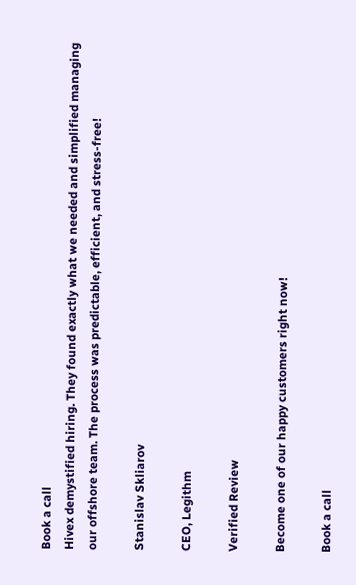Book a call
Hivex demystified hiring. They found exactly what we needed and simplified managing our offshore team. The process was predictable, efficient, and stress-free!

Stanislav Skliarov

CEO, Legithm

Verified Review

Become one of our happy customers right now!

Book a call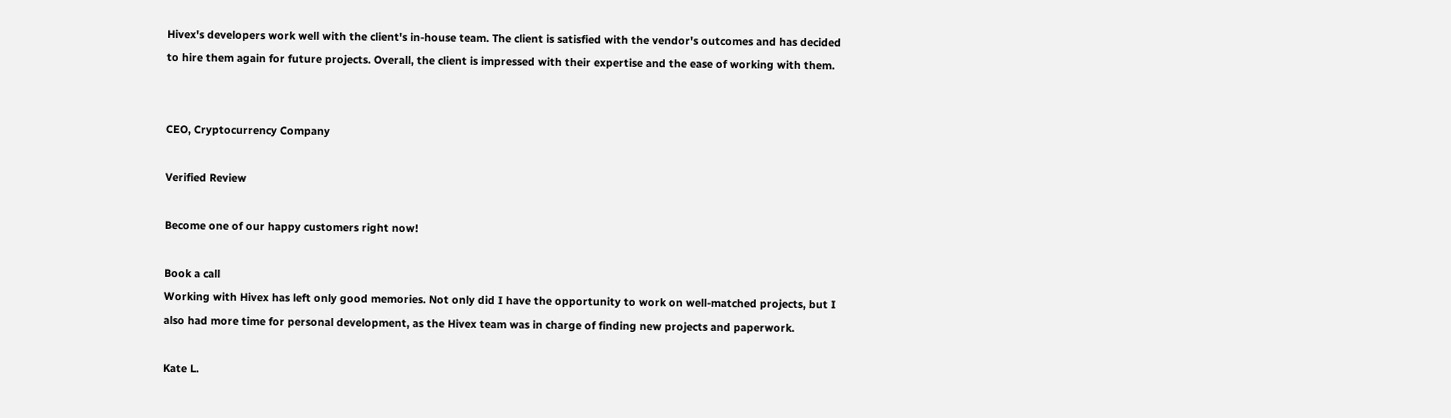Hivex's developers work well with the client's in-house team. The client is satisfied with the vendor's outcomes and has decided to hire them again for future projects. Overall, the client is impressed with their expertise and the ease of working with them.


CEO, Cryptocurrency Company

Verified Review

Become one of our happy customers right now!

Book a call
Working with Hivex has left only good memories. Not only did I have the opportunity to work on well-matched projects, but I also had more time for personal development, as the Hivex team was in charge of finding new projects and paperwork.

Kate L.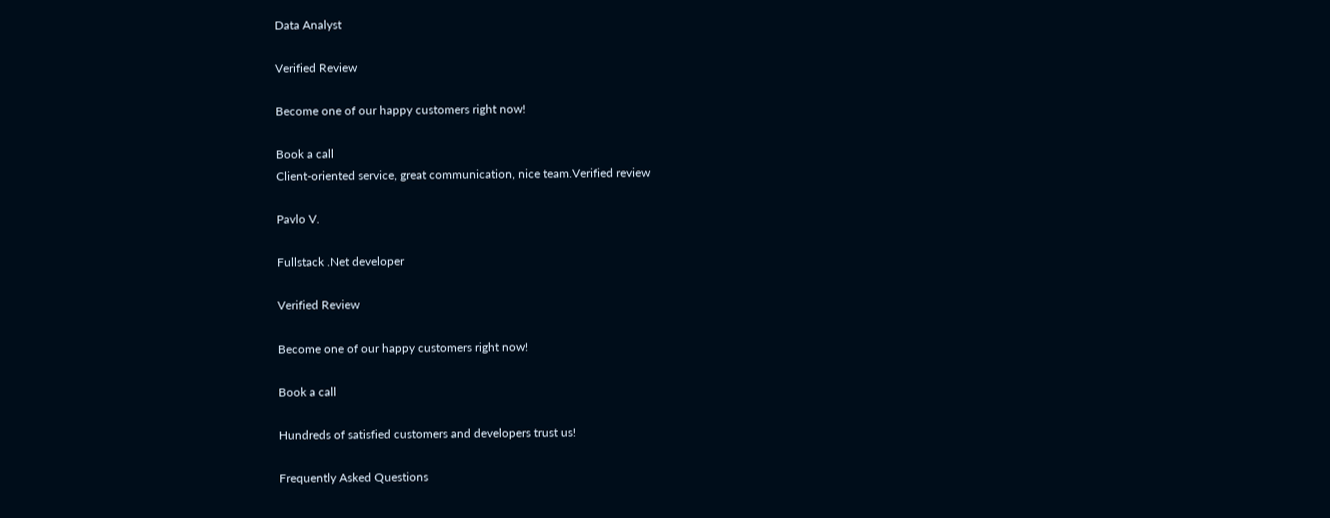Data Analyst

Verified Review

Become one of our happy customers right now!

Book a call
Client-oriented service, great communication, nice team.Verified review

Pavlo V.

Fullstack .Net developer

Verified Review

Become one of our happy customers right now!

Book a call

Hundreds of satisfied customers and developers trust us!

Frequently Asked Questions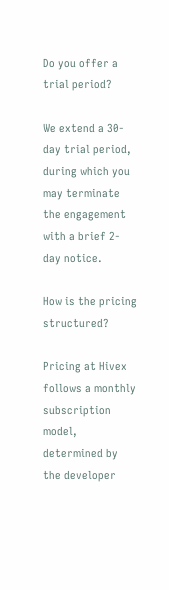Do you offer a trial period?

We extend a 30-day trial period, during which you may terminate the engagement with a brief 2-day notice.

How is the pricing structured?

Pricing at Hivex follows a monthly subscription model, determined by the developer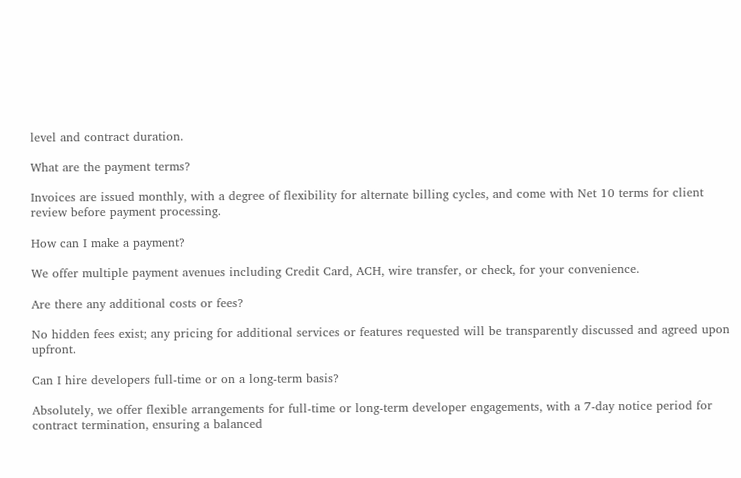level and contract duration.

What are the payment terms?

Invoices are issued monthly, with a degree of flexibility for alternate billing cycles, and come with Net 10 terms for client review before payment processing.

How can I make a payment?

We offer multiple payment avenues including Credit Card, ACH, wire transfer, or check, for your convenience.

Are there any additional costs or fees?

No hidden fees exist; any pricing for additional services or features requested will be transparently discussed and agreed upon upfront.

Can I hire developers full-time or on a long-term basis?

Absolutely, we offer flexible arrangements for full-time or long-term developer engagements, with a 7-day notice period for contract termination, ensuring a balanced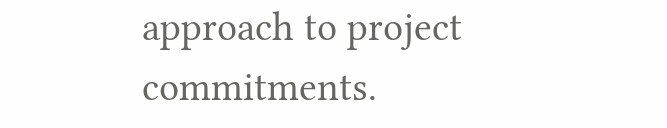approach to project commitments.